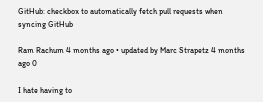GitHub: checkbox to automatically fetch pull requests when syncing GitHub

Ram Rachum 4 months ago • updated by Marc Strapetz 4 months ago 0

I hate having to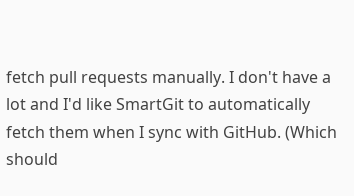fetch pull requests manually. I don't have a lot and I'd like SmartGit to automatically fetch them when I sync with GitHub. (Which should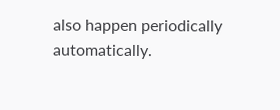also happen periodically automatically.